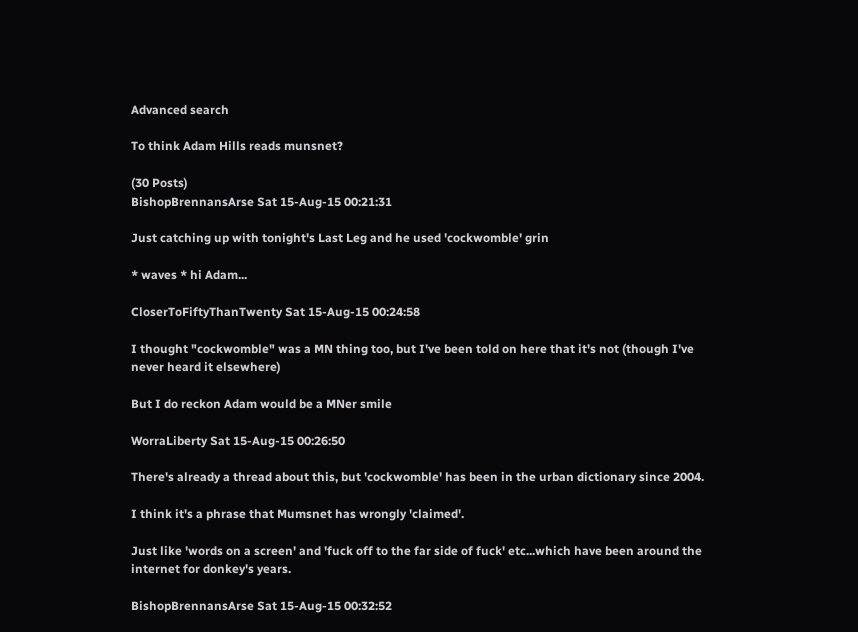Advanced search

To think Adam Hills reads munsnet?

(30 Posts)
BishopBrennansArse Sat 15-Aug-15 00:21:31

Just catching up with tonight's Last Leg and he used 'cockwomble' grin

* waves * hi Adam...

CloserToFiftyThanTwenty Sat 15-Aug-15 00:24:58

I thought "cockwomble" was a MN thing too, but I've been told on here that it's not (though I've never heard it elsewhere)

But I do reckon Adam would be a MNer smile

WorraLiberty Sat 15-Aug-15 00:26:50

There's already a thread about this, but 'cockwomble' has been in the urban dictionary since 2004.

I think it's a phrase that Mumsnet has wrongly 'claimed'.

Just like 'words on a screen' and 'fuck off to the far side of fuck' etc...which have been around the internet for donkey's years.

BishopBrennansArse Sat 15-Aug-15 00:32:52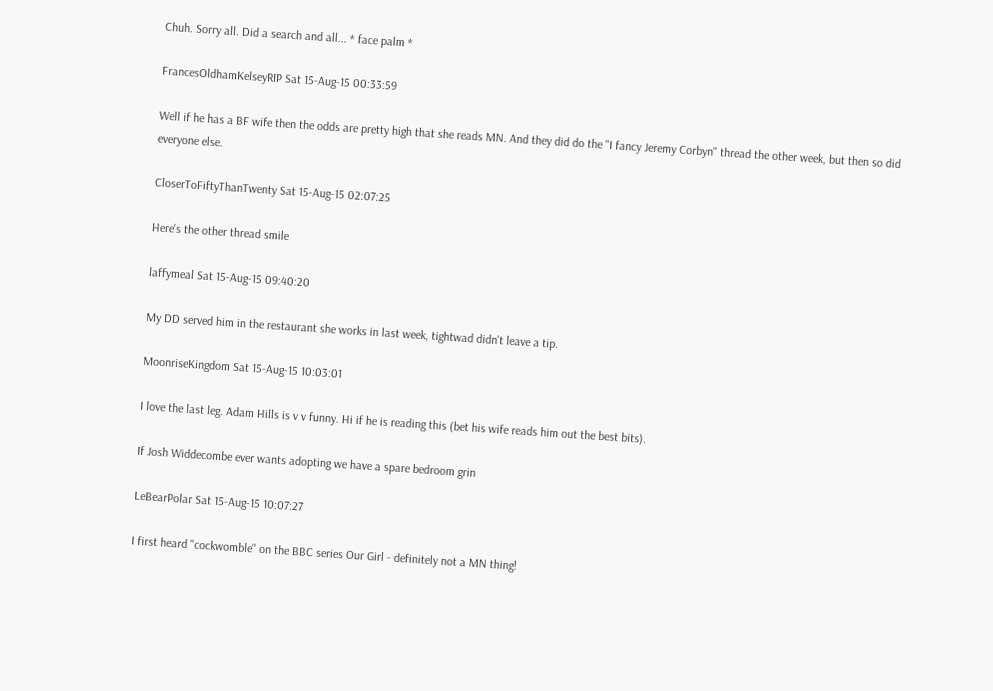Chuh. Sorry all. Did a search and all... * face palm *

FrancesOldhamKelseyRIP Sat 15-Aug-15 00:33:59

Well if he has a BF wife then the odds are pretty high that she reads MN. And they did do the "I fancy Jeremy Corbyn" thread the other week, but then so did everyone else.

CloserToFiftyThanTwenty Sat 15-Aug-15 02:07:25

Here's the other thread smile

laffymeal Sat 15-Aug-15 09:40:20

My DD served him in the restaurant she works in last week, tightwad didn't leave a tip.

MoonriseKingdom Sat 15-Aug-15 10:03:01

I love the last leg. Adam Hills is v v funny. Hi if he is reading this (bet his wife reads him out the best bits).

If Josh Widdecombe ever wants adopting we have a spare bedroom grin

LeBearPolar Sat 15-Aug-15 10:07:27

I first heard "cockwomble" on the BBC series Our Girl - definitely not a MN thing!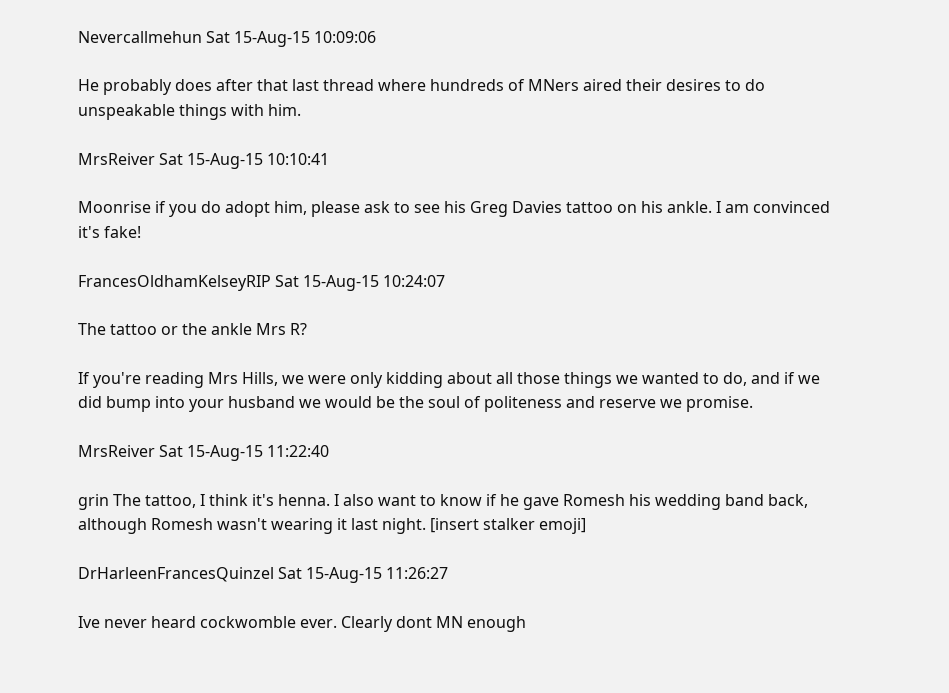Nevercallmehun Sat 15-Aug-15 10:09:06

He probably does after that last thread where hundreds of MNers aired their desires to do unspeakable things with him.

MrsReiver Sat 15-Aug-15 10:10:41

Moonrise if you do adopt him, please ask to see his Greg Davies tattoo on his ankle. I am convinced it's fake!

FrancesOldhamKelseyRIP Sat 15-Aug-15 10:24:07

The tattoo or the ankle Mrs R?

If you're reading Mrs Hills, we were only kidding about all those things we wanted to do, and if we did bump into your husband we would be the soul of politeness and reserve we promise.

MrsReiver Sat 15-Aug-15 11:22:40

grin The tattoo, I think it's henna. I also want to know if he gave Romesh his wedding band back, although Romesh wasn't wearing it last night. [insert stalker emoji]

DrHarleenFrancesQuinzel Sat 15-Aug-15 11:26:27

Ive never heard cockwomble ever. Clearly dont MN enough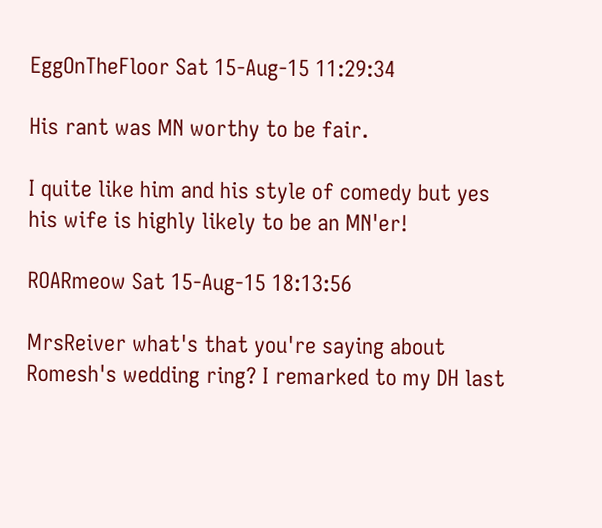EggOnTheFloor Sat 15-Aug-15 11:29:34

His rant was MN worthy to be fair.

I quite like him and his style of comedy but yes his wife is highly likely to be an MN'er!

ROARmeow Sat 15-Aug-15 18:13:56

MrsReiver what's that you're saying about Romesh's wedding ring? I remarked to my DH last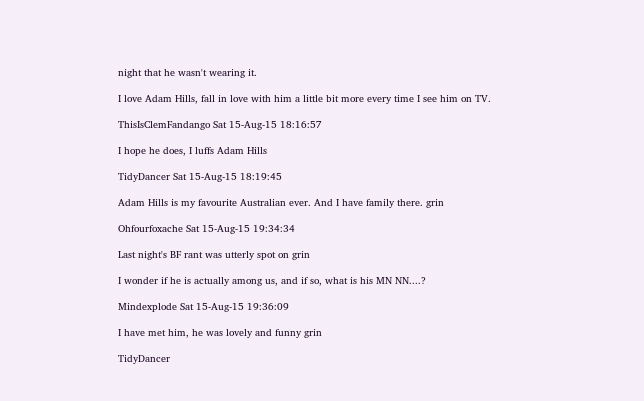night that he wasn't wearing it.

I love Adam Hills, fall in love with him a little bit more every time I see him on TV.

ThisIsClemFandango Sat 15-Aug-15 18:16:57

I hope he does, I luffs Adam Hills

TidyDancer Sat 15-Aug-15 18:19:45

Adam Hills is my favourite Australian ever. And I have family there. grin

Ohfourfoxache Sat 15-Aug-15 19:34:34

Last night's BF rant was utterly spot on grin

I wonder if he is actually among us, and if so, what is his MN NN....?

Mindexplode Sat 15-Aug-15 19:36:09

I have met him, he was lovely and funny grin

TidyDancer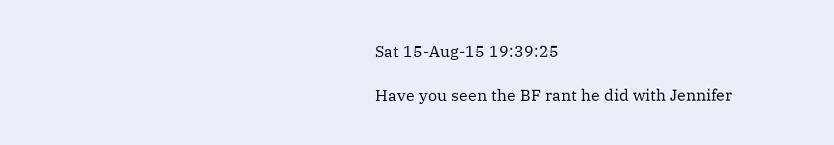Sat 15-Aug-15 19:39:25

Have you seen the BF rant he did with Jennifer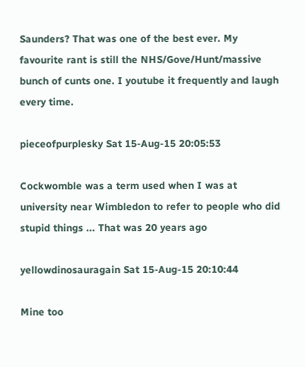Saunders? That was one of the best ever. My favourite rant is still the NHS/Gove/Hunt/massive bunch of cunts one. I youtube it frequently and laugh every time.

pieceofpurplesky Sat 15-Aug-15 20:05:53

Cockwomble was a term used when I was at university near Wimbledon to refer to people who did stupid things ... That was 20 years ago

yellowdinosauragain Sat 15-Aug-15 20:10:44

Mine too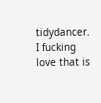tidydancer. I fucking love that is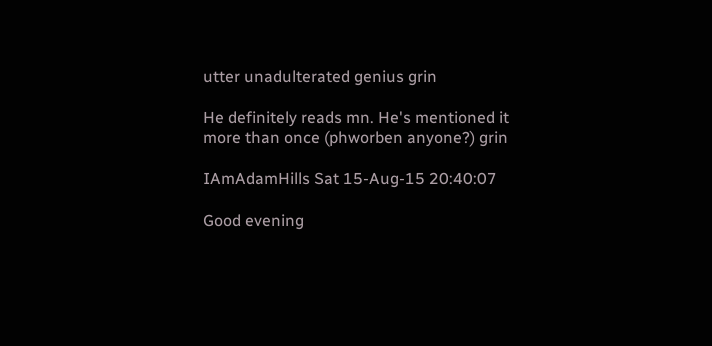utter unadulterated genius grin

He definitely reads mn. He's mentioned it more than once (phworben anyone?) grin

IAmAdamHills Sat 15-Aug-15 20:40:07

Good evening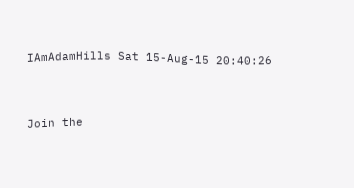IAmAdamHills Sat 15-Aug-15 20:40:26


Join the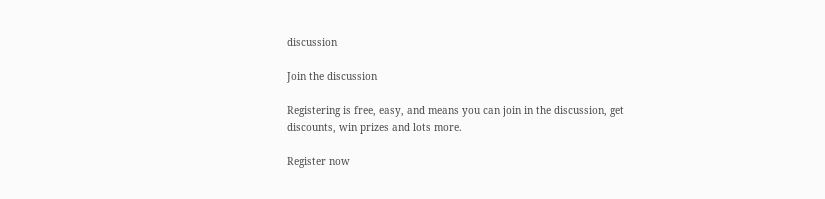discussion

Join the discussion

Registering is free, easy, and means you can join in the discussion, get discounts, win prizes and lots more.

Register now